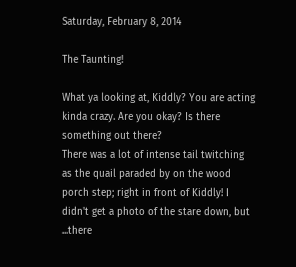Saturday, February 8, 2014

The Taunting!

What ya looking at, Kiddly? You are acting kinda crazy. Are you okay? Is there something out there?
There was a lot of intense tail twitching as the quail paraded by on the wood porch step; right in front of Kiddly! I didn't get a photo of the stare down, but ...there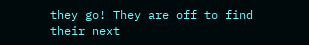they go! They are off to find their next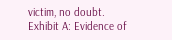victim, no doubt.
Exhibit A: Evidence of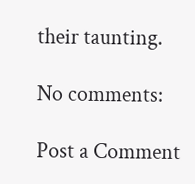their taunting.

No comments:

Post a Comment